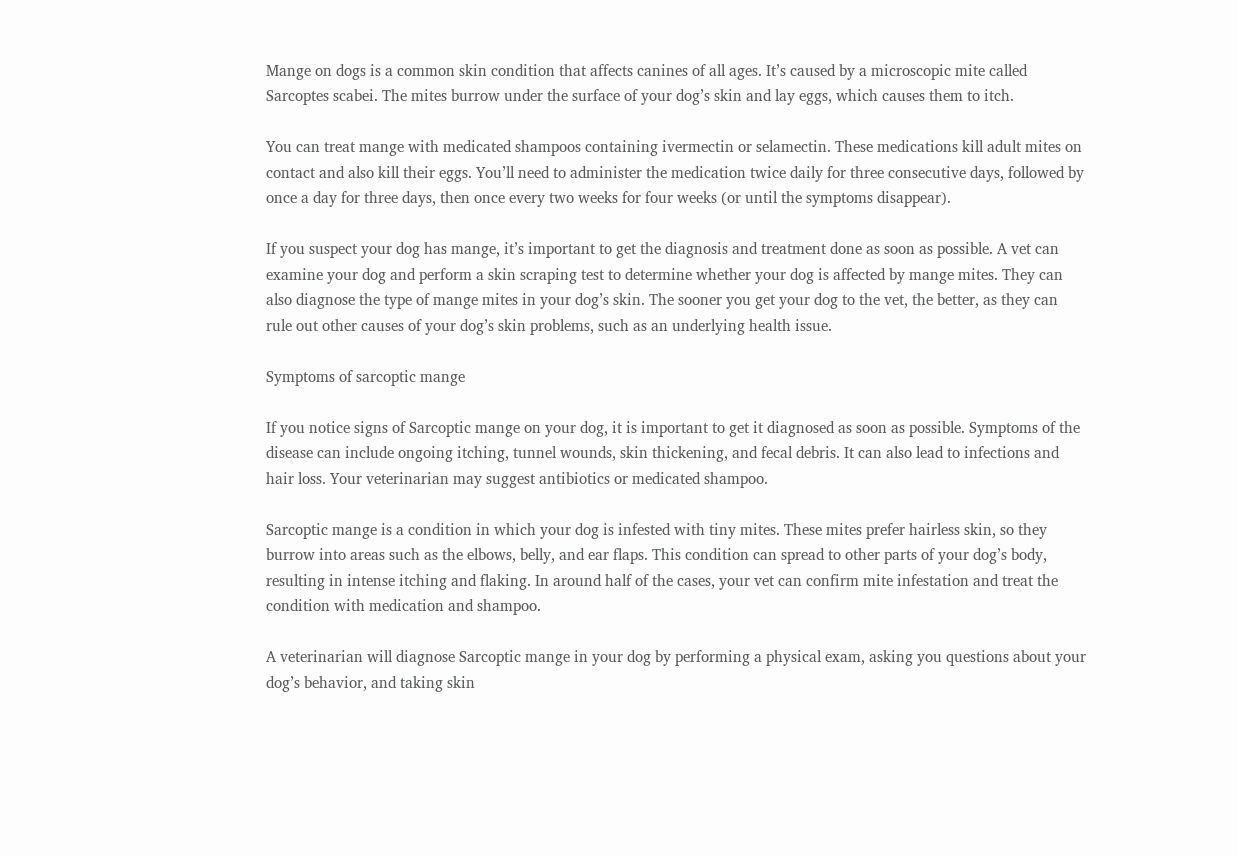Mange on dogs is a common skin condition that affects canines of all ages. It’s caused by a microscopic mite called Sarcoptes scabei. The mites burrow under the surface of your dog’s skin and lay eggs, which causes them to itch.

You can treat mange with medicated shampoos containing ivermectin or selamectin. These medications kill adult mites on contact and also kill their eggs. You’ll need to administer the medication twice daily for three consecutive days, followed by once a day for three days, then once every two weeks for four weeks (or until the symptoms disappear).

If you suspect your dog has mange, it’s important to get the diagnosis and treatment done as soon as possible. A vet can examine your dog and perform a skin scraping test to determine whether your dog is affected by mange mites. They can also diagnose the type of mange mites in your dog’s skin. The sooner you get your dog to the vet, the better, as they can rule out other causes of your dog’s skin problems, such as an underlying health issue.

Symptoms of sarcoptic mange

If you notice signs of Sarcoptic mange on your dog, it is important to get it diagnosed as soon as possible. Symptoms of the disease can include ongoing itching, tunnel wounds, skin thickening, and fecal debris. It can also lead to infections and hair loss. Your veterinarian may suggest antibiotics or medicated shampoo.

Sarcoptic mange is a condition in which your dog is infested with tiny mites. These mites prefer hairless skin, so they burrow into areas such as the elbows, belly, and ear flaps. This condition can spread to other parts of your dog’s body, resulting in intense itching and flaking. In around half of the cases, your vet can confirm mite infestation and treat the condition with medication and shampoo.

A veterinarian will diagnose Sarcoptic mange in your dog by performing a physical exam, asking you questions about your dog’s behavior, and taking skin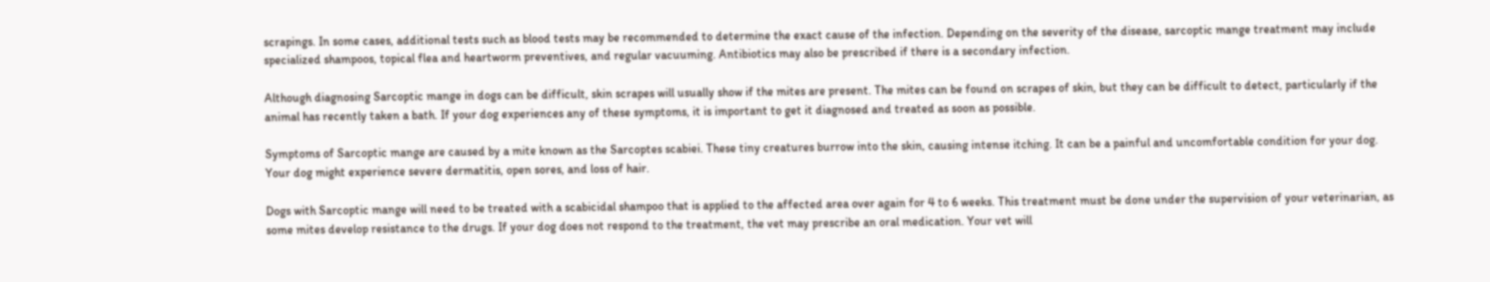scrapings. In some cases, additional tests such as blood tests may be recommended to determine the exact cause of the infection. Depending on the severity of the disease, sarcoptic mange treatment may include specialized shampoos, topical flea and heartworm preventives, and regular vacuuming. Antibiotics may also be prescribed if there is a secondary infection.

Although diagnosing Sarcoptic mange in dogs can be difficult, skin scrapes will usually show if the mites are present. The mites can be found on scrapes of skin, but they can be difficult to detect, particularly if the animal has recently taken a bath. If your dog experiences any of these symptoms, it is important to get it diagnosed and treated as soon as possible.

Symptoms of Sarcoptic mange are caused by a mite known as the Sarcoptes scabiei. These tiny creatures burrow into the skin, causing intense itching. It can be a painful and uncomfortable condition for your dog. Your dog might experience severe dermatitis, open sores, and loss of hair.

Dogs with Sarcoptic mange will need to be treated with a scabicidal shampoo that is applied to the affected area over again for 4 to 6 weeks. This treatment must be done under the supervision of your veterinarian, as some mites develop resistance to the drugs. If your dog does not respond to the treatment, the vet may prescribe an oral medication. Your vet will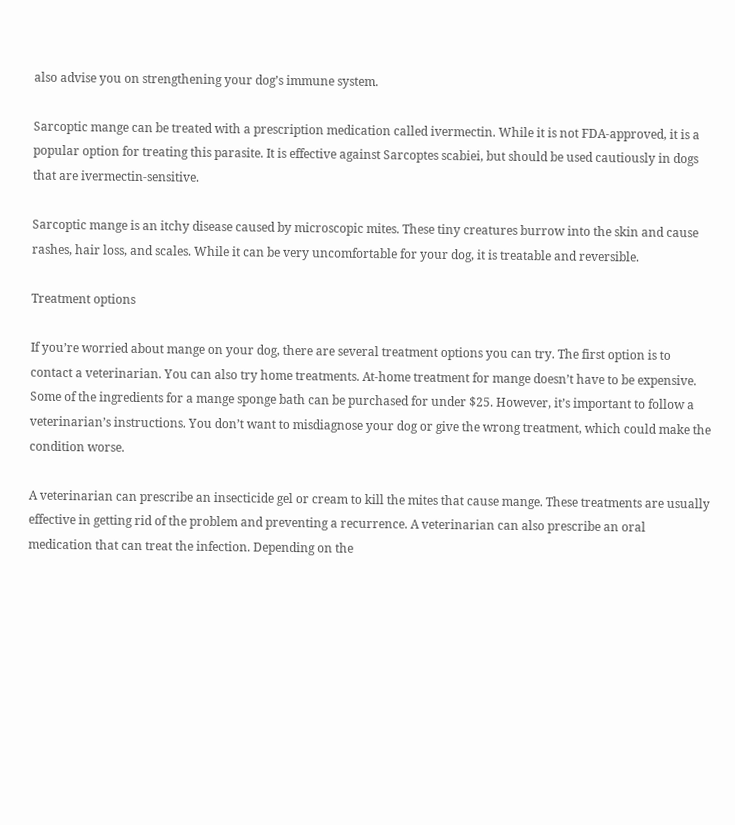also advise you on strengthening your dog’s immune system.

Sarcoptic mange can be treated with a prescription medication called ivermectin. While it is not FDA-approved, it is a popular option for treating this parasite. It is effective against Sarcoptes scabiei, but should be used cautiously in dogs that are ivermectin-sensitive.

Sarcoptic mange is an itchy disease caused by microscopic mites. These tiny creatures burrow into the skin and cause rashes, hair loss, and scales. While it can be very uncomfortable for your dog, it is treatable and reversible.

Treatment options

If you’re worried about mange on your dog, there are several treatment options you can try. The first option is to contact a veterinarian. You can also try home treatments. At-home treatment for mange doesn’t have to be expensive. Some of the ingredients for a mange sponge bath can be purchased for under $25. However, it’s important to follow a veterinarian’s instructions. You don’t want to misdiagnose your dog or give the wrong treatment, which could make the condition worse.

A veterinarian can prescribe an insecticide gel or cream to kill the mites that cause mange. These treatments are usually effective in getting rid of the problem and preventing a recurrence. A veterinarian can also prescribe an oral medication that can treat the infection. Depending on the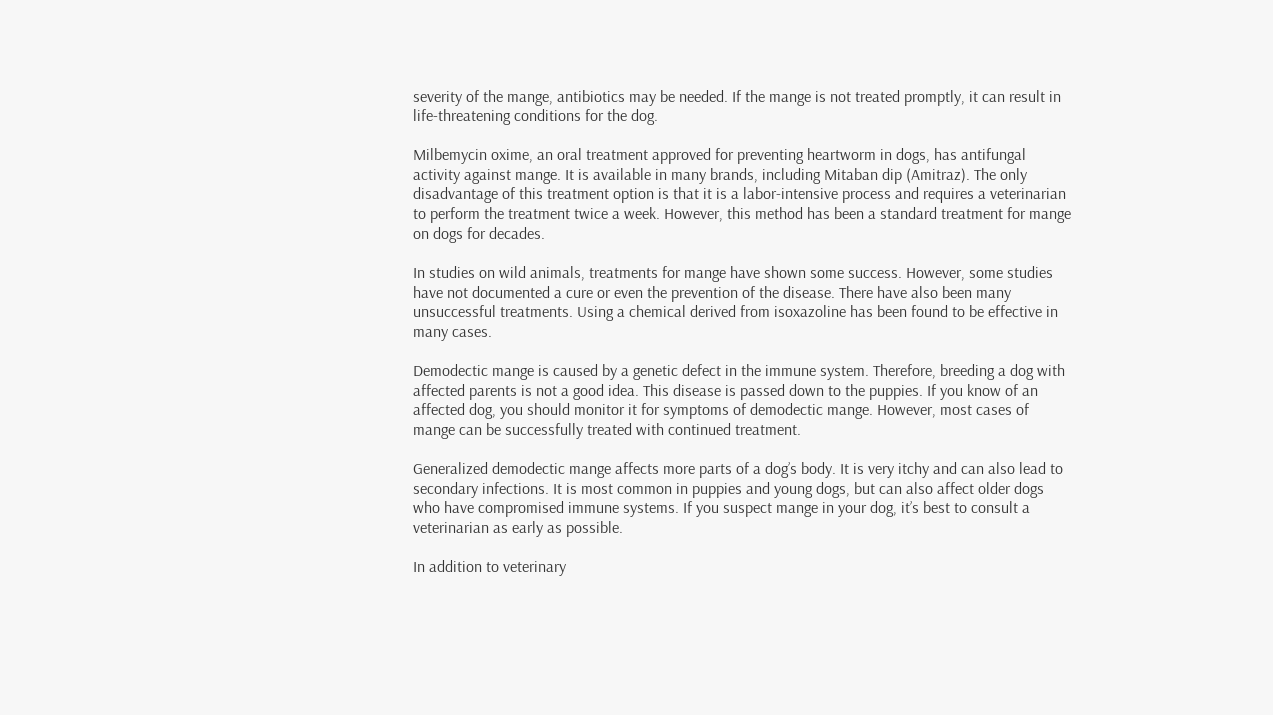severity of the mange, antibiotics may be needed. If the mange is not treated promptly, it can result in life-threatening conditions for the dog.

Milbemycin oxime, an oral treatment approved for preventing heartworm in dogs, has antifungal activity against mange. It is available in many brands, including Mitaban dip (Amitraz). The only disadvantage of this treatment option is that it is a labor-intensive process and requires a veterinarian to perform the treatment twice a week. However, this method has been a standard treatment for mange on dogs for decades.

In studies on wild animals, treatments for mange have shown some success. However, some studies have not documented a cure or even the prevention of the disease. There have also been many unsuccessful treatments. Using a chemical derived from isoxazoline has been found to be effective in many cases.

Demodectic mange is caused by a genetic defect in the immune system. Therefore, breeding a dog with affected parents is not a good idea. This disease is passed down to the puppies. If you know of an affected dog, you should monitor it for symptoms of demodectic mange. However, most cases of mange can be successfully treated with continued treatment.

Generalized demodectic mange affects more parts of a dog’s body. It is very itchy and can also lead to secondary infections. It is most common in puppies and young dogs, but can also affect older dogs who have compromised immune systems. If you suspect mange in your dog, it’s best to consult a veterinarian as early as possible.

In addition to veterinary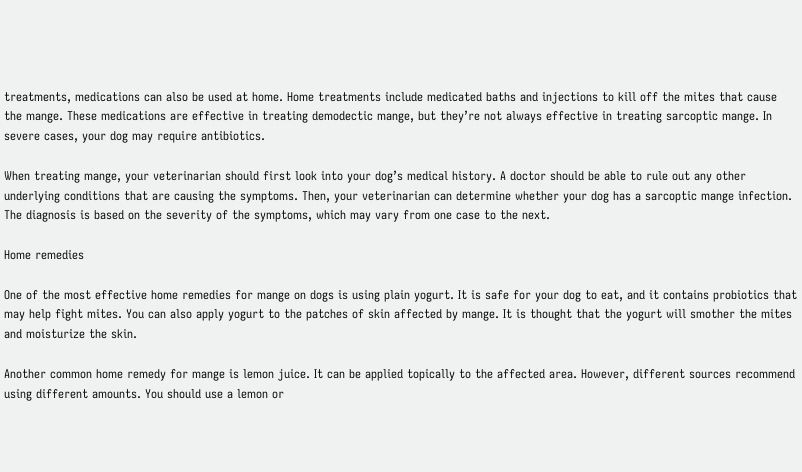treatments, medications can also be used at home. Home treatments include medicated baths and injections to kill off the mites that cause the mange. These medications are effective in treating demodectic mange, but they’re not always effective in treating sarcoptic mange. In severe cases, your dog may require antibiotics.

When treating mange, your veterinarian should first look into your dog’s medical history. A doctor should be able to rule out any other underlying conditions that are causing the symptoms. Then, your veterinarian can determine whether your dog has a sarcoptic mange infection. The diagnosis is based on the severity of the symptoms, which may vary from one case to the next.

Home remedies

One of the most effective home remedies for mange on dogs is using plain yogurt. It is safe for your dog to eat, and it contains probiotics that may help fight mites. You can also apply yogurt to the patches of skin affected by mange. It is thought that the yogurt will smother the mites and moisturize the skin.

Another common home remedy for mange is lemon juice. It can be applied topically to the affected area. However, different sources recommend using different amounts. You should use a lemon or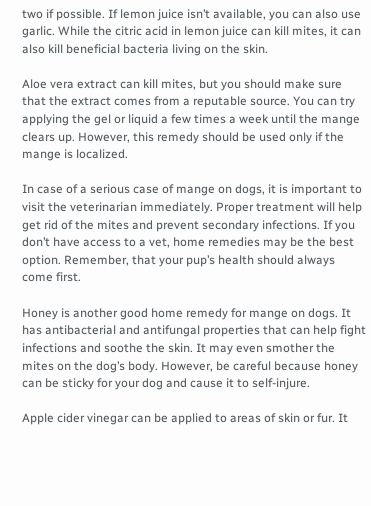two if possible. If lemon juice isn’t available, you can also use garlic. While the citric acid in lemon juice can kill mites, it can also kill beneficial bacteria living on the skin.

Aloe vera extract can kill mites, but you should make sure that the extract comes from a reputable source. You can try applying the gel or liquid a few times a week until the mange clears up. However, this remedy should be used only if the mange is localized.

In case of a serious case of mange on dogs, it is important to visit the veterinarian immediately. Proper treatment will help get rid of the mites and prevent secondary infections. If you don’t have access to a vet, home remedies may be the best option. Remember, that your pup’s health should always come first.

Honey is another good home remedy for mange on dogs. It has antibacterial and antifungal properties that can help fight infections and soothe the skin. It may even smother the mites on the dog’s body. However, be careful because honey can be sticky for your dog and cause it to self-injure.

Apple cider vinegar can be applied to areas of skin or fur. It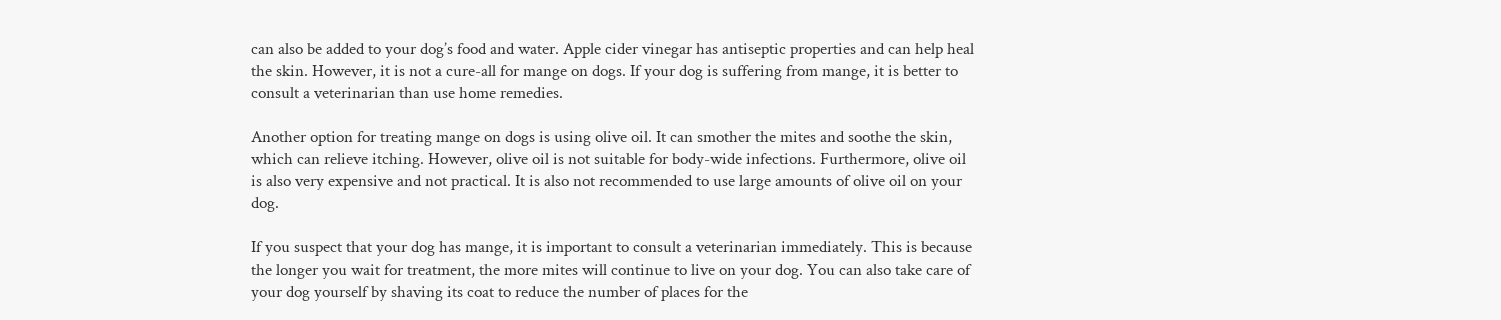can also be added to your dog’s food and water. Apple cider vinegar has antiseptic properties and can help heal the skin. However, it is not a cure-all for mange on dogs. If your dog is suffering from mange, it is better to consult a veterinarian than use home remedies.

Another option for treating mange on dogs is using olive oil. It can smother the mites and soothe the skin, which can relieve itching. However, olive oil is not suitable for body-wide infections. Furthermore, olive oil is also very expensive and not practical. It is also not recommended to use large amounts of olive oil on your dog.

If you suspect that your dog has mange, it is important to consult a veterinarian immediately. This is because the longer you wait for treatment, the more mites will continue to live on your dog. You can also take care of your dog yourself by shaving its coat to reduce the number of places for the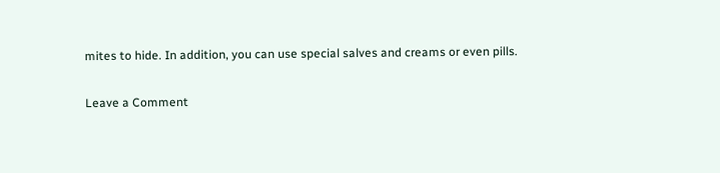mites to hide. In addition, you can use special salves and creams or even pills.

Leave a Comment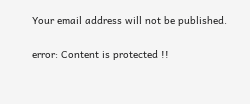Your email address will not be published.

error: Content is protected !!